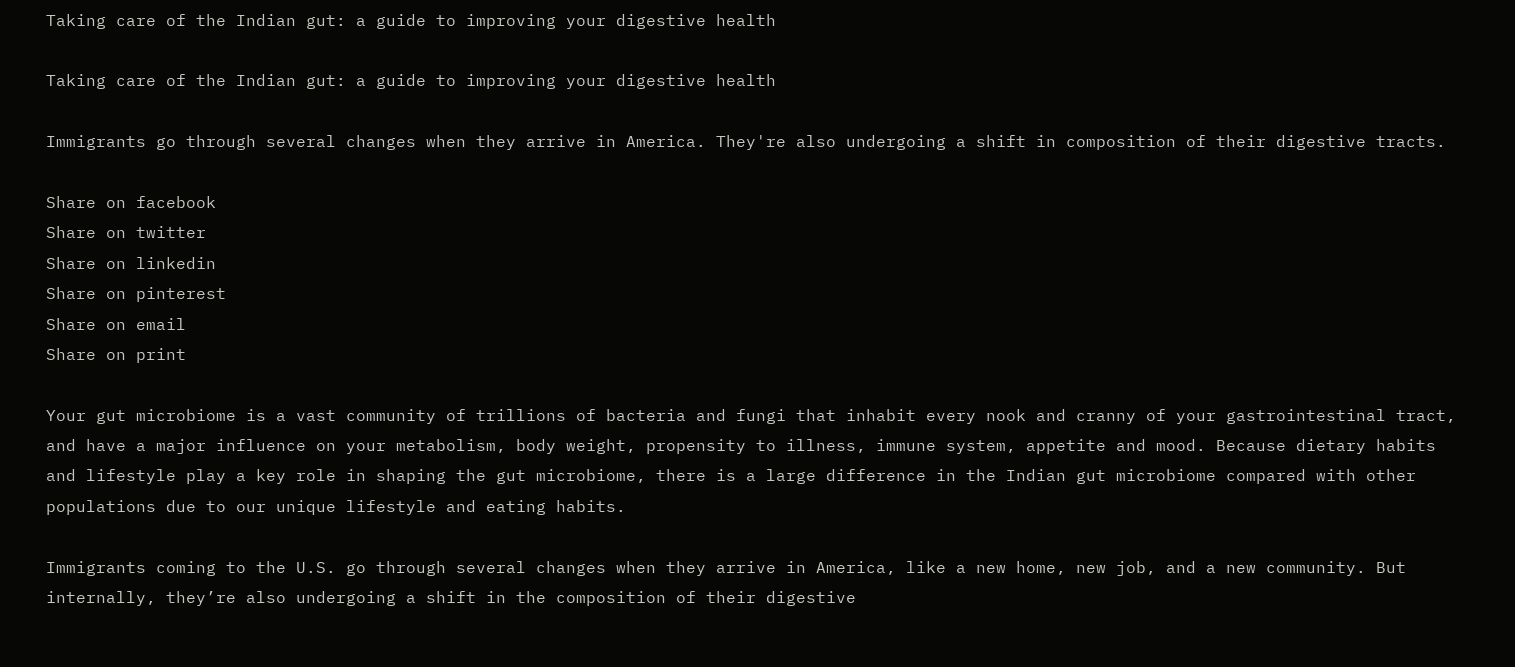Taking care of the Indian gut: a guide to improving your digestive health

Taking care of the Indian gut: a guide to improving your digestive health

Immigrants go through several changes when they arrive in America. They're also undergoing a shift in composition of their digestive tracts.

Share on facebook
Share on twitter
Share on linkedin
Share on pinterest
Share on email
Share on print

Your gut microbiome is a vast community of trillions of bacteria and fungi that inhabit every nook and cranny of your gastrointestinal tract, and have a major influence on your metabolism, body weight, propensity to illness, immune system, appetite and mood. Because dietary habits and lifestyle play a key role in shaping the gut microbiome, there is a large difference in the Indian gut microbiome compared with other populations due to our unique lifestyle and eating habits.

Immigrants coming to the U.S. go through several changes when they arrive in America, like a new home, new job, and a new community. But internally, they’re also undergoing a shift in the composition of their digestive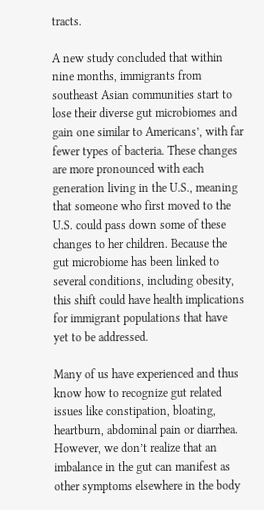tracts.

A new study concluded that within nine months, immigrants from southeast Asian communities start to lose their diverse gut microbiomes and gain one similar to Americans’, with far fewer types of bacteria. These changes are more pronounced with each generation living in the U.S., meaning that someone who first moved to the U.S. could pass down some of these changes to her children. Because the gut microbiome has been linked to several conditions, including obesity, this shift could have health implications for immigrant populations that have yet to be addressed.

Many of us have experienced and thus know how to recognize gut related issues like constipation, bloating, heartburn, abdominal pain or diarrhea. However, we don’t realize that an imbalance in the gut can manifest as other symptoms elsewhere in the body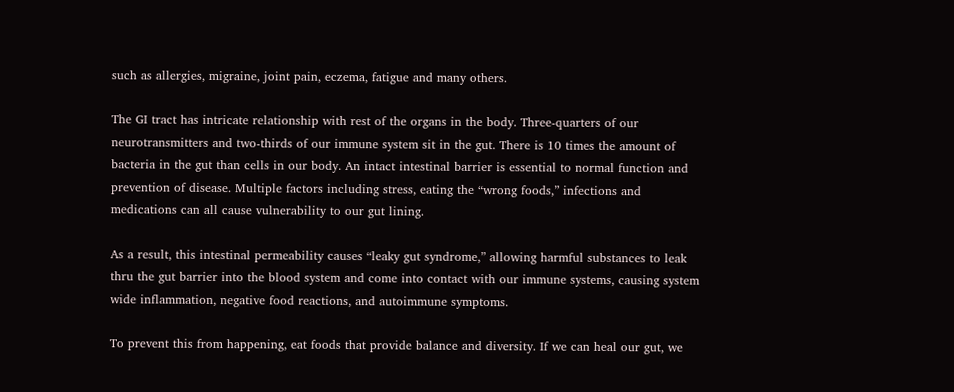such as allergies, migraine, joint pain, eczema, fatigue and many others.

The GI tract has intricate relationship with rest of the organs in the body. Three-quarters of our neurotransmitters and two-thirds of our immune system sit in the gut. There is 10 times the amount of bacteria in the gut than cells in our body. An intact intestinal barrier is essential to normal function and prevention of disease. Multiple factors including stress, eating the “wrong foods,” infections and medications can all cause vulnerability to our gut lining.

As a result, this intestinal permeability causes “leaky gut syndrome,” allowing harmful substances to leak thru the gut barrier into the blood system and come into contact with our immune systems, causing system wide inflammation, negative food reactions, and autoimmune symptoms.

To prevent this from happening, eat foods that provide balance and diversity. If we can heal our gut, we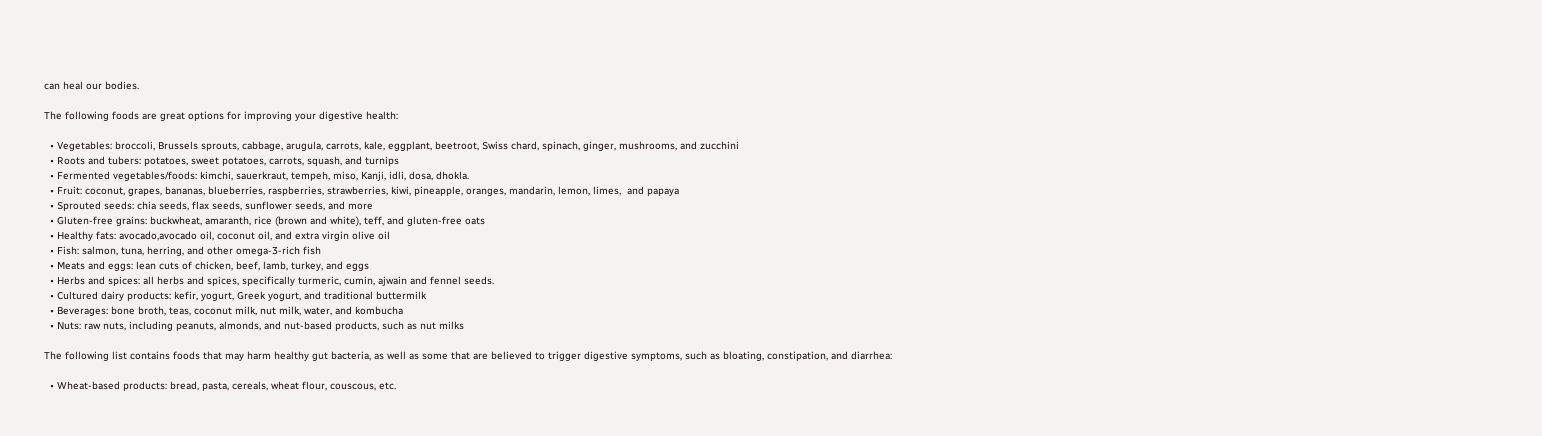can heal our bodies.

The following foods are great options for improving your digestive health:

  • Vegetables: broccoli, Brussels sprouts, cabbage, arugula, carrots, kale, eggplant, beetroot, Swiss chard, spinach, ginger, mushrooms, and zucchini
  • Roots and tubers: potatoes, sweet potatoes, carrots, squash, and turnips
  • Fermented vegetables/foods: kimchi, sauerkraut, tempeh, miso, Kanji, idli, dosa, dhokla.
  • Fruit: coconut, grapes, bananas, blueberries, raspberries, strawberries, kiwi, pineapple, oranges, mandarin, lemon, limes,  and papaya
  • Sprouted seeds: chia seeds, flax seeds, sunflower seeds, and more
  • Gluten-free grains: buckwheat, amaranth, rice (brown and white), teff, and gluten-free oats
  • Healthy fats: avocado,avocado oil, coconut oil, and extra virgin olive oil
  • Fish: salmon, tuna, herring, and other omega-3-rich fish
  • Meats and eggs: lean cuts of chicken, beef, lamb, turkey, and eggs
  • Herbs and spices: all herbs and spices, specifically turmeric, cumin, ajwain and fennel seeds.
  • Cultured dairy products: kefir, yogurt, Greek yogurt, and traditional buttermilk
  • Beverages: bone broth, teas, coconut milk, nut milk, water, and kombucha
  • Nuts: raw nuts, including peanuts, almonds, and nut-based products, such as nut milks

The following list contains foods that may harm healthy gut bacteria, as well as some that are believed to trigger digestive symptoms, such as bloating, constipation, and diarrhea:

  • Wheat-based products: bread, pasta, cereals, wheat flour, couscous, etc.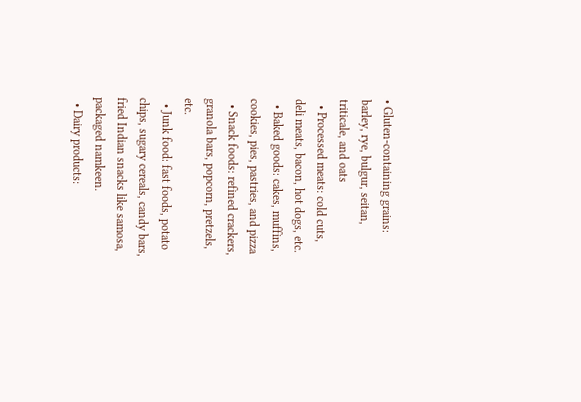• Gluten-containing grains: barley, rye, bulgur, seitan, triticale, and oats
  • Processed meats: cold cuts, deli meats, bacon, hot dogs, etc.
  • Baked goods: cakes, muffins, cookies, pies, pastries, and pizza
  • Snack foods: refined crackers, granola bars, popcorn, pretzels, etc.
  • Junk food: fast foods, potato chips, sugary cereals, candy bars, fried Indian snacks like samosa, packaged namkeen.
  • Dairy products: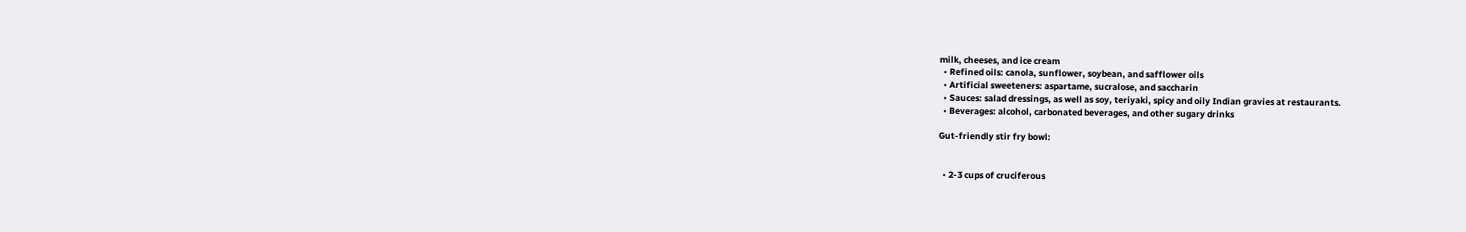milk, cheeses, and ice cream
  • Refined oils: canola, sunflower, soybean, and safflower oils
  • Artificial sweeteners: aspartame, sucralose, and saccharin
  • Sauces: salad dressings, as well as soy, teriyaki, spicy and oily Indian gravies at restaurants.
  • Beverages: alcohol, carbonated beverages, and other sugary drinks

Gut-friendly stir fry bowl:


  • 2-3 cups of cruciferous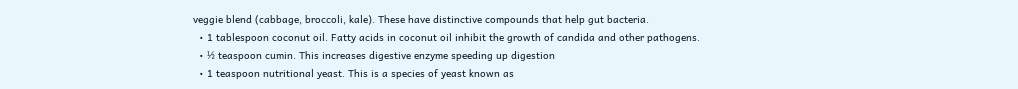veggie blend (cabbage, broccoli, kale). These have distinctive compounds that help gut bacteria.
  • 1 tablespoon coconut oil. Fatty acids in coconut oil inhibit the growth of candida and other pathogens.
  • ½ teaspoon cumin. This increases digestive enzyme speeding up digestion
  • 1 teaspoon nutritional yeast. This is a species of yeast known as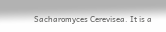Sacharomyces Cerevisea. It is a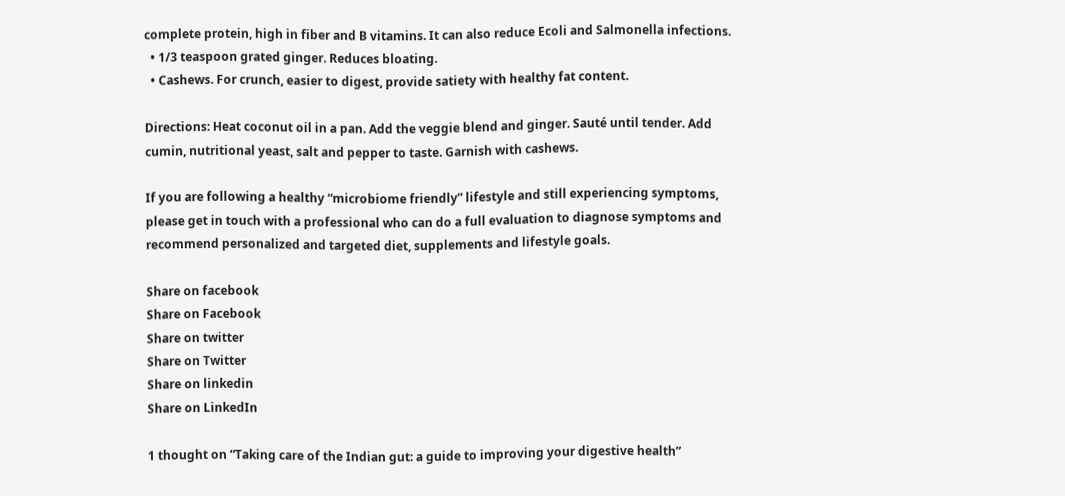complete protein, high in fiber and B vitamins. It can also reduce Ecoli and Salmonella infections.
  • 1/3 teaspoon grated ginger. Reduces bloating.
  • Cashews. For crunch, easier to digest, provide satiety with healthy fat content.

Directions: Heat coconut oil in a pan. Add the veggie blend and ginger. Sauté until tender. Add cumin, nutritional yeast, salt and pepper to taste. Garnish with cashews.

If you are following a healthy “microbiome friendly” lifestyle and still experiencing symptoms, please get in touch with a professional who can do a full evaluation to diagnose symptoms and recommend personalized and targeted diet, supplements and lifestyle goals.

Share on facebook
Share on Facebook
Share on twitter
Share on Twitter
Share on linkedin
Share on LinkedIn

1 thought on “Taking care of the Indian gut: a guide to improving your digestive health”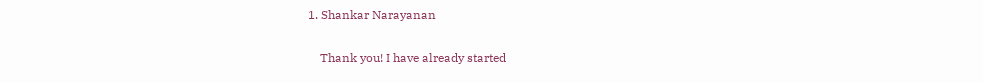1. Shankar Narayanan

    Thank you! I have already started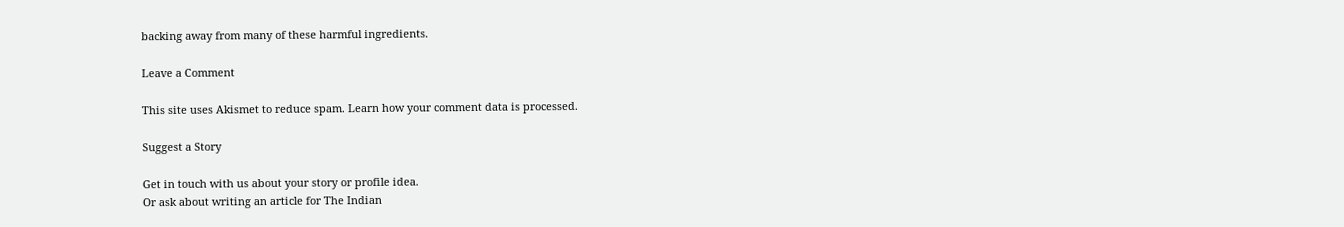backing away from many of these harmful ingredients.

Leave a Comment

This site uses Akismet to reduce spam. Learn how your comment data is processed.

Suggest a Story

Get in touch with us about your story or profile idea.
Or ask about writing an article for The Indian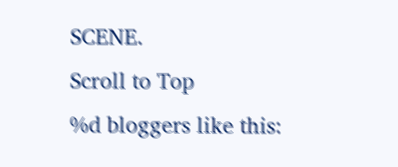SCENE.
Scroll to Top
%d bloggers like this: